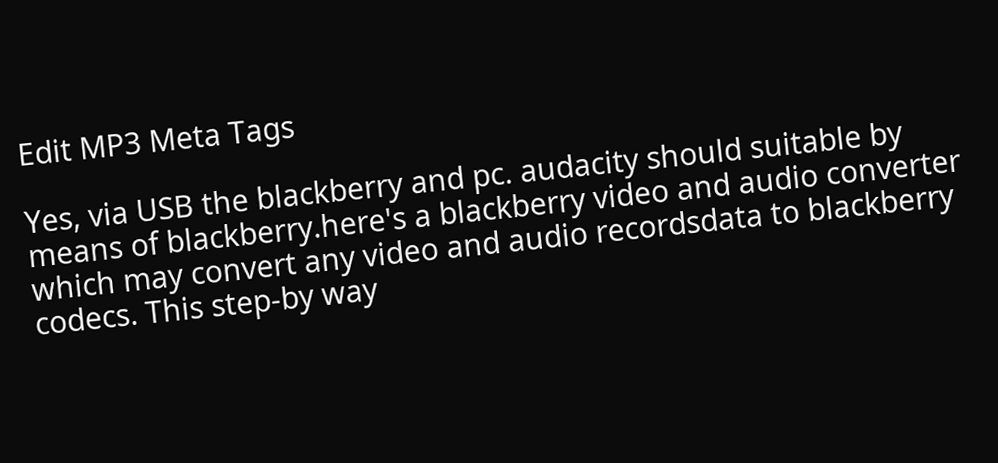Edit MP3 Meta Tags

Yes, via USB the blackberry and pc. audacity should suitable by means of blackberry.here's a blackberry video and audio converter which may convert any video and audio recordsdata to blackberry codecs. This step-by way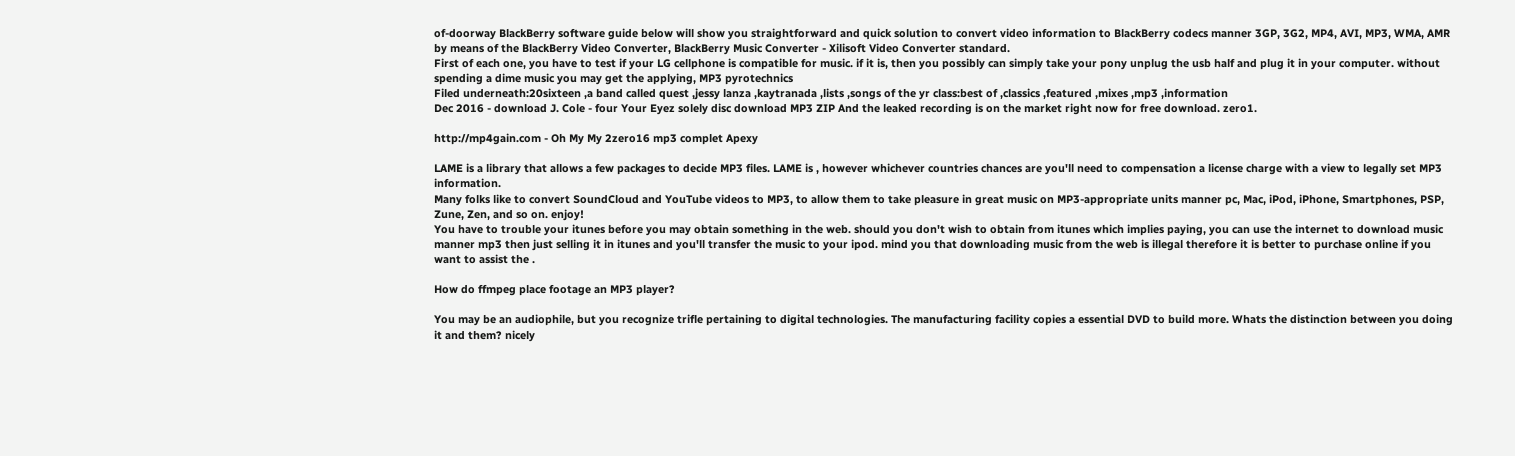of-doorway BlackBerry software guide below will show you straightforward and quick solution to convert video information to BlackBerry codecs manner 3GP, 3G2, MP4, AVI, MP3, WMA, AMR by means of the BlackBerry Video Converter, BlackBerry Music Converter - Xilisoft Video Converter standard.
First of each one, you have to test if your LG cellphone is compatible for music. if it is, then you possibly can simply take your pony unplug the usb half and plug it in your computer. without spending a dime music you may get the applying, MP3 pyrotechnics
Filed underneath:20sixteen ,a band called quest ,jessy lanza ,kaytranada ,lists ,songs of the yr class:best of ,classics ,featured ,mixes ,mp3 ,information
Dec 2016 - download J. Cole - four Your Eyez solely disc download MP3 ZIP And the leaked recording is on the market right now for free download. zero1.

http://mp4gain.com - Oh My My 2zero16 mp3 complet Apexy

LAME is a library that allows a few packages to decide MP3 files. LAME is , however whichever countries chances are you'll need to compensation a license charge with a view to legally set MP3 information.
Many folks like to convert SoundCloud and YouTube videos to MP3, to allow them to take pleasure in great music on MP3-appropriate units manner pc, Mac, iPod, iPhone, Smartphones, PSP, Zune, Zen, and so on. enjoy!
You have to trouble your itunes before you may obtain something in the web. should you don't wish to obtain from itunes which implies paying, you can use the internet to download music manner mp3 then just selling it in itunes and you'll transfer the music to your ipod. mind you that downloading music from the web is illegal therefore it is better to purchase online if you want to assist the .

How do ffmpeg place footage an MP3 player?

You may be an audiophile, but you recognize trifle pertaining to digital technologies. The manufacturing facility copies a essential DVD to build more. Whats the distinction between you doing it and them? nicely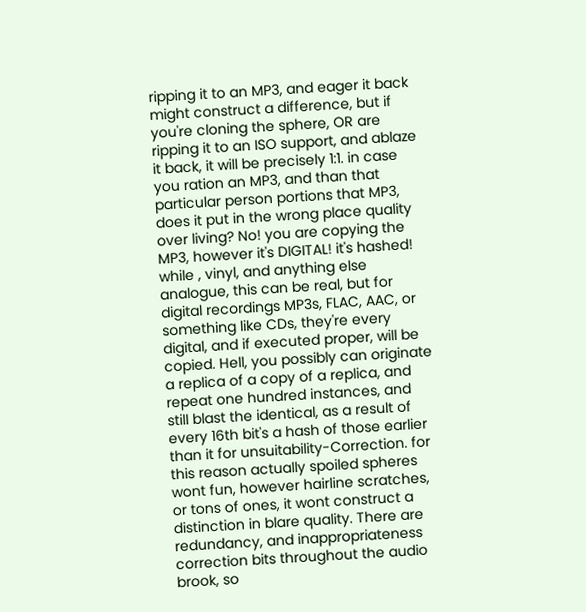ripping it to an MP3, and eager it back might construct a difference, but if you're cloning the sphere, OR are ripping it to an ISO support, and ablaze it back, it will be precisely 1:1. in case you ration an MP3, and than that particular person portions that MP3, does it put in the wrong place quality over living? No! you are copying the MP3, however it's DIGITAL! it's hashed! while , vinyl, and anything else analogue, this can be real, but for digital recordings MP3s, FLAC, AAC, or something like CDs, they're every digital, and if executed proper, will be copied. Hell, you possibly can originate a replica of a copy of a replica, and repeat one hundred instances, and still blast the identical, as a result of every 16th bit's a hash of those earlier than it for unsuitability-Correction. for this reason actually spoiled spheres wont fun, however hairline scratches, or tons of ones, it wont construct a distinction in blare quality. There are redundancy, and inappropriateness correction bits throughout the audio brook, so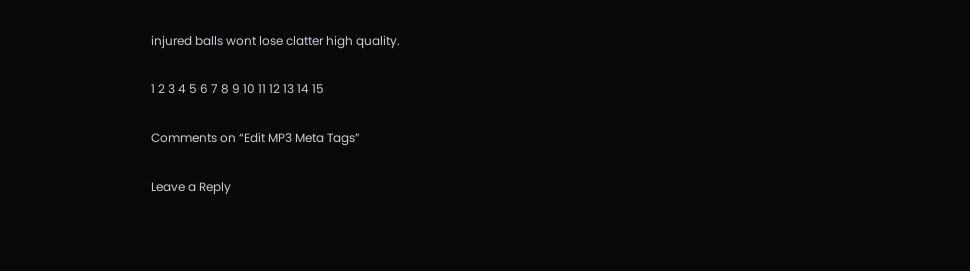injured balls wont lose clatter high quality.

1 2 3 4 5 6 7 8 9 10 11 12 13 14 15

Comments on “Edit MP3 Meta Tags”

Leave a Reply